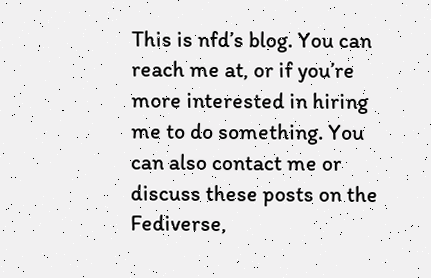This is nfd’s blog. You can reach me at, or if you’re more interested in hiring me to do something. You can also contact me or discuss these posts on the Fediverse,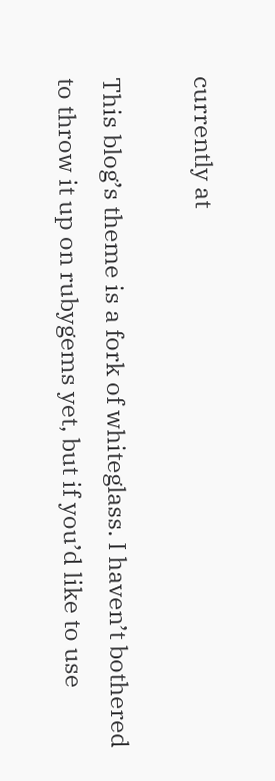currently at

This blog’s theme is a fork of whiteglass. I haven’t bothered to throw it up on rubygems yet, but if you’d like to use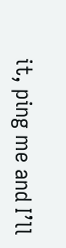it, ping me and I’ll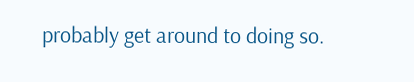probably get around to doing so.